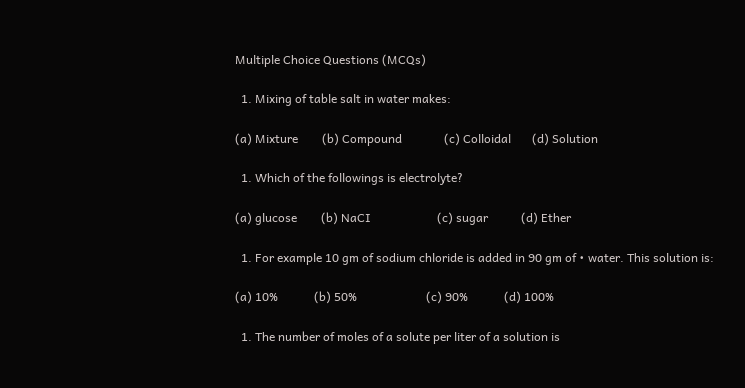Multiple Choice Questions (MCQs)

  1. Mixing of table salt in water makes:

(a) Mixture        (b) Compound              (c) Colloidal       (d) Solution

  1. Which of the followings is electrolyte?

(a) glucose        (b) NaCI                      (c) sugar           (d) Ether

  1. For example 10 gm of sodium chloride is added in 90 gm of • water. This solution is:

(a) 10%            (b) 50%                       (c) 90%            (d) 100%

  1. The number of moles of a solute per liter of a solution is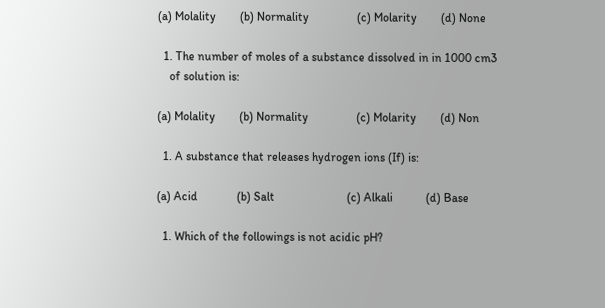(a) Molality        (b) Normality                (c) Molarity        (d) None

  1. The number of moles of a substance dissolved in in 1000 cm3
    of solution is:

(a) Molality        (b) Normality                (c) Molarity        (d) Non

  1. A substance that releases hydrogen ions (If) is:

(a) Acid             (b) Salt                        (c) Alkali           (d) Base

  1. Which of the followings is not acidic pH?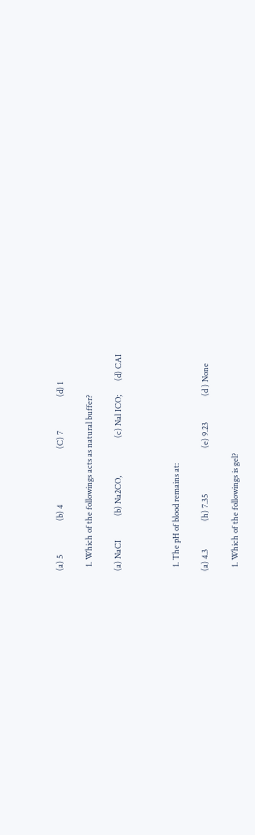(a) 5                 (b) 4                            (C) 7                 (d) 1

  1. Which of the followings acts as natural buffer?

(a) NaCI            (b) Na2CO,                   (c) Nal ICO;       (d) CAI



  1. The pH of blood remains at:

(a) 4.3              (h) 7.35                       (e) 9.23             (d ) None

  1. Which of the followings is gel?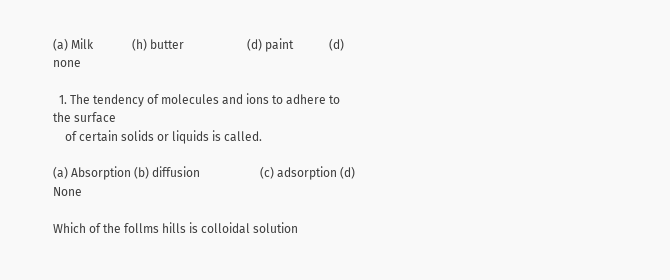(a) Milk             (h) butter                     (d) paint            (d) none

  1. The tendency of molecules and ions to adhere to the surface
    of certain solids or liquids is called.

(a) Absorption (b) diffusion                    (c) adsorption (d) None

Which of the follms hills is colloidal solution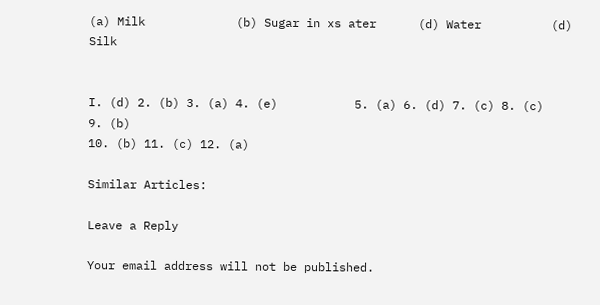(a) Milk             (b) Sugar in xs ater      (d) Water          (d) Silk


I. (d) 2. (b) 3. (a) 4. (e)           5. (a) 6. (d) 7. (c) 8. (c)           9. (b)
10. (b) 11. (c) 12. (a)

Similar Articles:

Leave a Reply

Your email address will not be published.